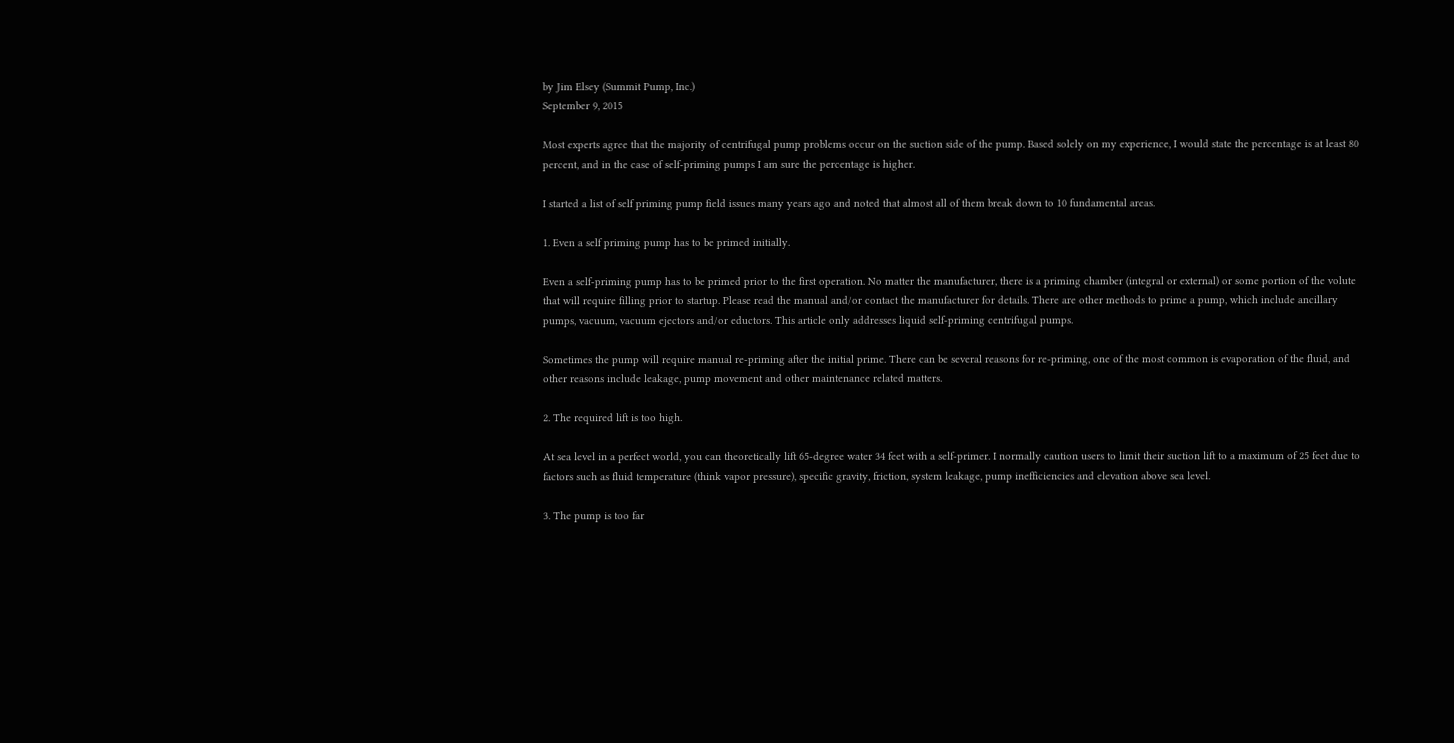by Jim Elsey (Summit Pump, Inc.)
September 9, 2015

Most experts agree that the majority of centrifugal pump problems occur on the suction side of the pump. Based solely on my experience, I would state the percentage is at least 80 percent, and in the case of self-priming pumps I am sure the percentage is higher.

I started a list of self priming pump field issues many years ago and noted that almost all of them break down to 10 fundamental areas.

1. Even a self priming pump has to be primed initially.

Even a self-priming pump has to be primed prior to the first operation. No matter the manufacturer, there is a priming chamber (integral or external) or some portion of the volute that will require filling prior to startup. Please read the manual and/or contact the manufacturer for details. There are other methods to prime a pump, which include ancillary pumps, vacuum, vacuum ejectors and/or eductors. This article only addresses liquid self-priming centrifugal pumps.

Sometimes the pump will require manual re-priming after the initial prime. There can be several reasons for re-priming, one of the most common is evaporation of the fluid, and other reasons include leakage, pump movement and other maintenance related matters.

2. The required lift is too high.

At sea level in a perfect world, you can theoretically lift 65-degree water 34 feet with a self-primer. I normally caution users to limit their suction lift to a maximum of 25 feet due to factors such as fluid temperature (think vapor pressure), specific gravity, friction, system leakage, pump inefficiencies and elevation above sea level.

3. The pump is too far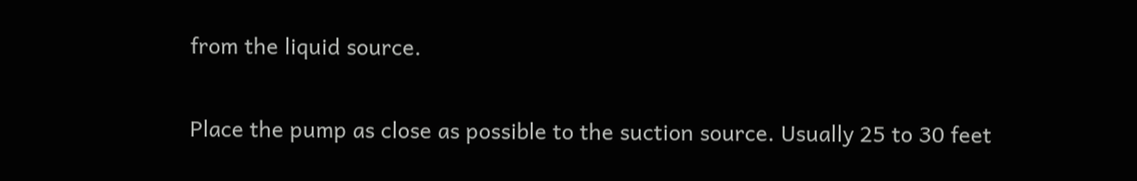from the liquid source.

Place the pump as close as possible to the suction source. Usually 25 to 30 feet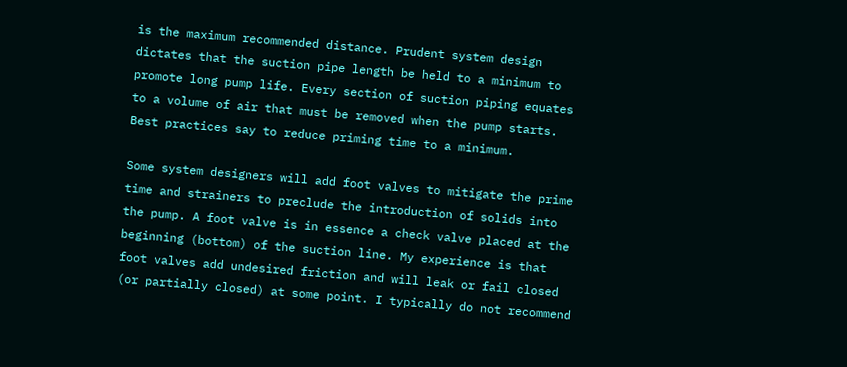is the maximum recommended distance. Prudent system design dictates that the suction pipe length be held to a minimum to promote long pump life. Every section of suction piping equates to a volume of air that must be removed when the pump starts. Best practices say to reduce priming time to a minimum.

Some system designers will add foot valves to mitigate the prime time and strainers to preclude the introduction of solids into the pump. A foot valve is in essence a check valve placed at the beginning (bottom) of the suction line. My experience is that foot valves add undesired friction and will leak or fail closed (or partially closed) at some point. I typically do not recommend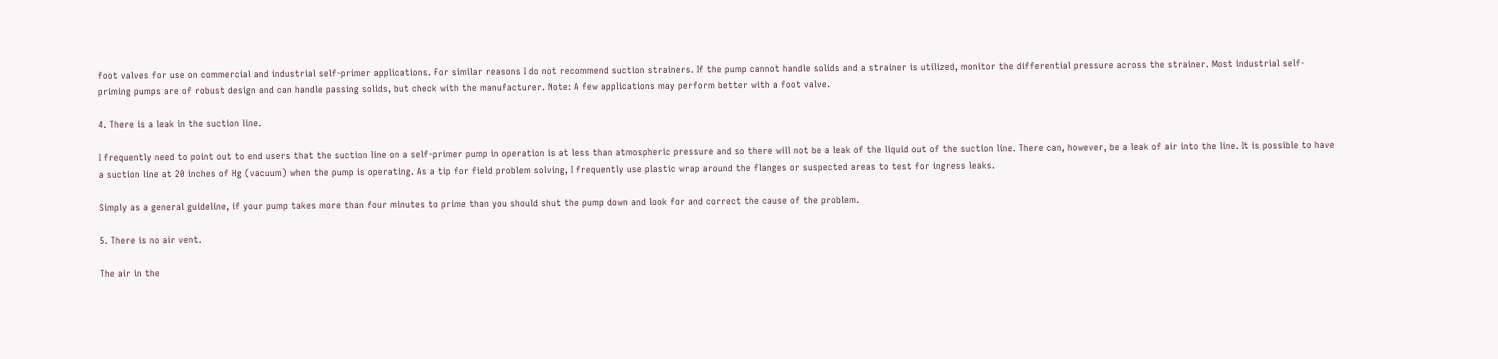foot valves for use on commercial and industrial self-primer applications. For similar reasons I do not recommend suction strainers. If the pump cannot handle solids and a strainer is utilized, monitor the differential pressure across the strainer. Most industrial self-priming pumps are of robust design and can handle passing solids, but check with the manufacturer. Note: A few applications may perform better with a foot valve.

4. There is a leak in the suction line.

I frequently need to point out to end users that the suction line on a self-primer pump in operation is at less than atmospheric pressure and so there will not be a leak of the liquid out of the suction line. There can, however, be a leak of air into the line. It is possible to have a suction line at 20 inches of Hg (vacuum) when the pump is operating. As a tip for field problem solving, I frequently use plastic wrap around the flanges or suspected areas to test for ingress leaks.

Simply as a general guideline, if your pump takes more than four minutes to prime than you should shut the pump down and look for and correct the cause of the problem.

5. There is no air vent.

The air in the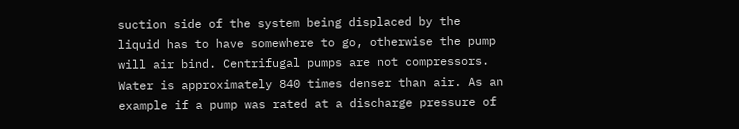suction side of the system being displaced by the liquid has to have somewhere to go, otherwise the pump will air bind. Centrifugal pumps are not compressors. Water is approximately 840 times denser than air. As an example if a pump was rated at a discharge pressure of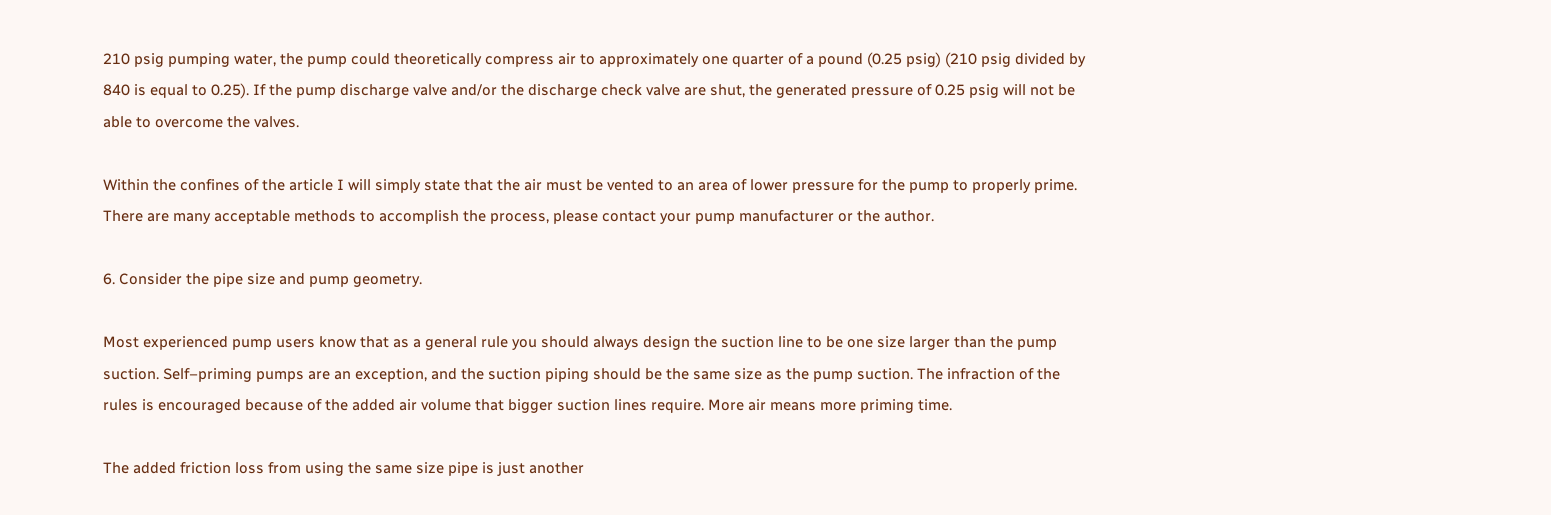210 psig pumping water, the pump could theoretically compress air to approximately one quarter of a pound (0.25 psig) (210 psig divided by 840 is equal to 0.25). If the pump discharge valve and/or the discharge check valve are shut, the generated pressure of 0.25 psig will not be able to overcome the valves.

Within the confines of the article I will simply state that the air must be vented to an area of lower pressure for the pump to properly prime. There are many acceptable methods to accomplish the process, please contact your pump manufacturer or the author.

6. Consider the pipe size and pump geometry.

Most experienced pump users know that as a general rule you should always design the suction line to be one size larger than the pump suction. Self–priming pumps are an exception, and the suction piping should be the same size as the pump suction. The infraction of the rules is encouraged because of the added air volume that bigger suction lines require. More air means more priming time.

The added friction loss from using the same size pipe is just another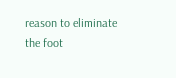reason to eliminate the foot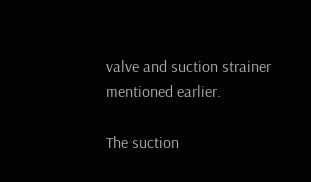valve and suction strainer mentioned earlier.

The suction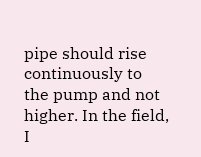pipe should rise continuously to the pump and not higher. In the field, I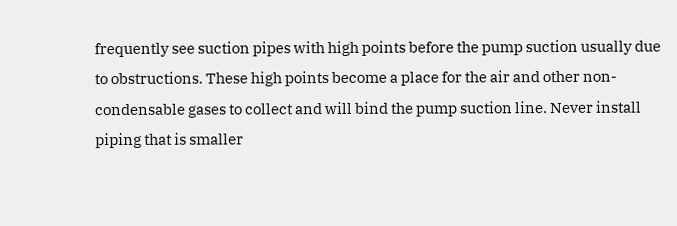frequently see suction pipes with high points before the pump suction usually due to obstructions. These high points become a place for the air and other non-condensable gases to collect and will bind the pump suction line. Never install piping that is smaller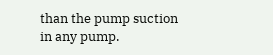than the pump suction in any pump.